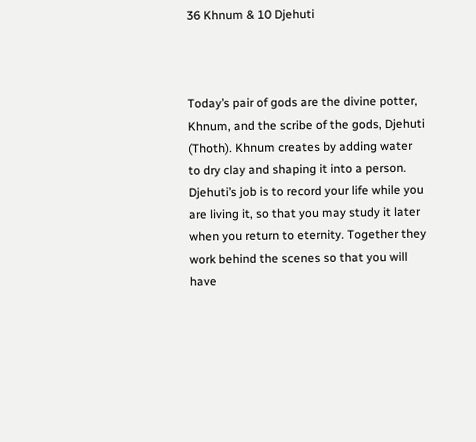36 Khnum & 10 Djehuti



Today’s pair of gods are the divine potter, Khnum, and the scribe of the gods, Djehuti (Thoth). Khnum creates by adding water to dry clay and shaping it into a person. Djehuti’s job is to record your life while you are living it, so that you may study it later when you return to eternity. Together they work behind the scenes so that you will have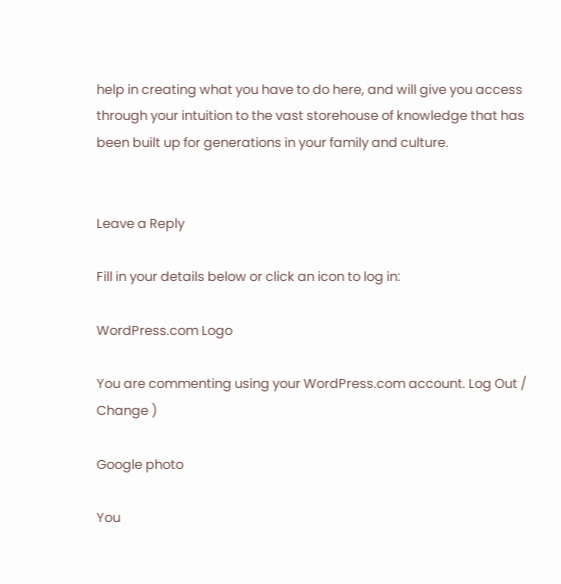help in creating what you have to do here, and will give you access through your intuition to the vast storehouse of knowledge that has been built up for generations in your family and culture.


Leave a Reply

Fill in your details below or click an icon to log in:

WordPress.com Logo

You are commenting using your WordPress.com account. Log Out /  Change )

Google photo

You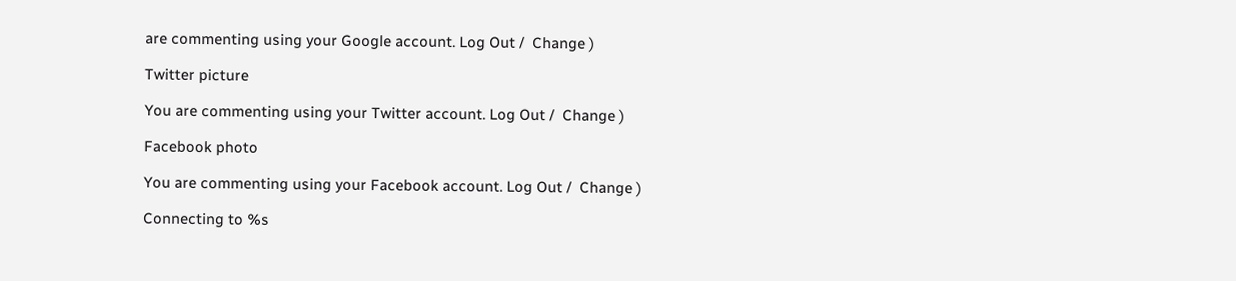are commenting using your Google account. Log Out /  Change )

Twitter picture

You are commenting using your Twitter account. Log Out /  Change )

Facebook photo

You are commenting using your Facebook account. Log Out /  Change )

Connecting to %s